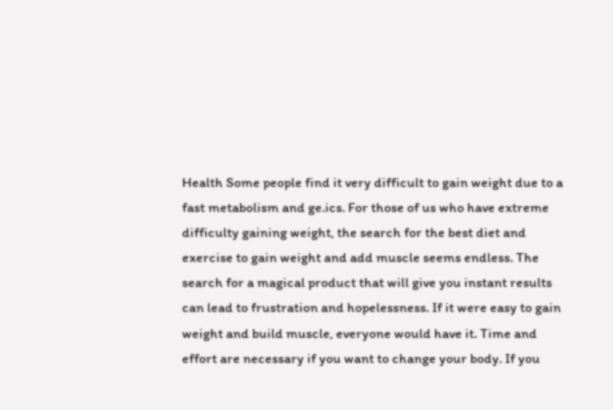Health Some people find it very difficult to gain weight due to a fast metabolism and ge.ics. For those of us who have extreme difficulty gaining weight, the search for the best diet and exercise to gain weight and add muscle seems endless. The search for a magical product that will give you instant results can lead to frustration and hopelessness. If it were easy to gain weight and build muscle, everyone would have it. Time and effort are necessary if you want to change your body. If you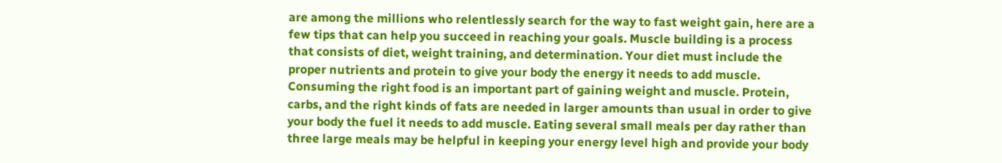are among the millions who relentlessly search for the way to fast weight gain, here are a few tips that can help you succeed in reaching your goals. Muscle building is a process that consists of diet, weight training, and determination. Your diet must include the proper nutrients and protein to give your body the energy it needs to add muscle. Consuming the right food is an important part of gaining weight and muscle. Protein, carbs, and the right kinds of fats are needed in larger amounts than usual in order to give your body the fuel it needs to add muscle. Eating several small meals per day rather than three large meals may be helpful in keeping your energy level high and provide your body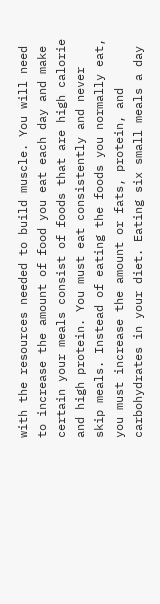with the resources needed to build muscle. You will need to increase the amount of food you eat each day and make certain your meals consist of foods that are high calorie and high protein. You must eat consistently and never skip meals. Instead of eating the foods you normally eat, you must increase the amount or fats, protein, and carbohydrates in your diet. Eating six small meals a day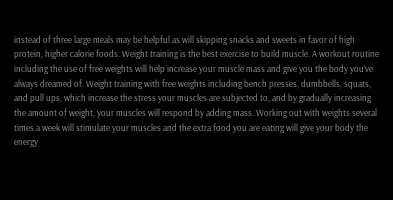instead of three large meals may be helpful as will skipping snacks and sweets in favor of high protein, higher calorie foods. Weight training is the best exercise to build muscle. A workout routine including the use of free weights will help increase your muscle mass and give you the body you’ve always dreamed of. Weight training with free weights including bench presses, dumbbells, squats, and pull ups, which increase the stress your muscles are subjected to, and by gradually increasing the amount of weight, your muscles will respond by adding mass. Working out with weights several times a week will stimulate your muscles and the extra food you are eating will give your body the energy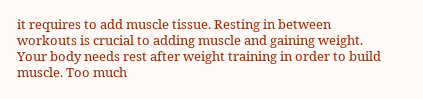it requires to add muscle tissue. Resting in between workouts is crucial to adding muscle and gaining weight. Your body needs rest after weight training in order to build muscle. Too much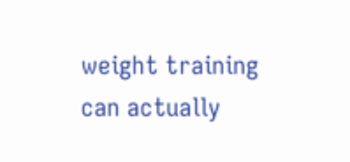weight training can actually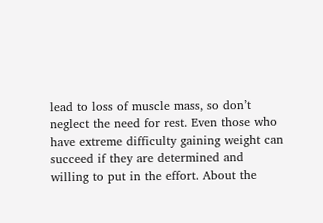lead to loss of muscle mass, so don’t neglect the need for rest. Even those who have extreme difficulty gaining weight can succeed if they are determined and willing to put in the effort. About the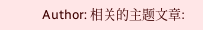Author: 相关的主题文章: